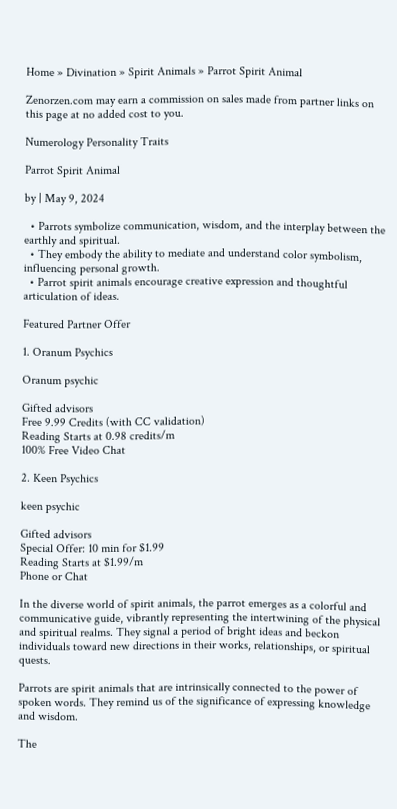Home » Divination » Spirit Animals » Parrot Spirit Animal

Zenorzen.com may earn a commission on sales made from partner links on this page at no added cost to you.

Numerology Personality Traits

Parrot Spirit Animal

by | May 9, 2024

  • Parrots symbolize communication, wisdom, and the interplay between the earthly and spiritual.
  • They embody the ability to mediate and understand color symbolism, influencing personal growth.
  • Parrot spirit animals encourage creative expression and thoughtful articulation of ideas.

Featured Partner Offer

1. Oranum Psychics

Oranum psychic

Gifted advisors
Free 9.99 Credits (with CC validation)
Reading Starts at 0.98 credits/m
100% Free Video Chat

2. Keen Psychics

keen psychic

Gifted advisors
Special Offer: 10 min for $1.99
Reading Starts at $1.99/m
Phone or Chat

In the diverse world of spirit animals, the parrot emerges as a colorful and communicative guide, vibrantly representing the intertwining of the physical and spiritual realms. They signal a period of bright ideas and beckon individuals toward new directions in their works, relationships, or spiritual quests.

Parrots are spirit animals that are intrinsically connected to the power of spoken words. They remind us of the significance of expressing knowledge and wisdom.

The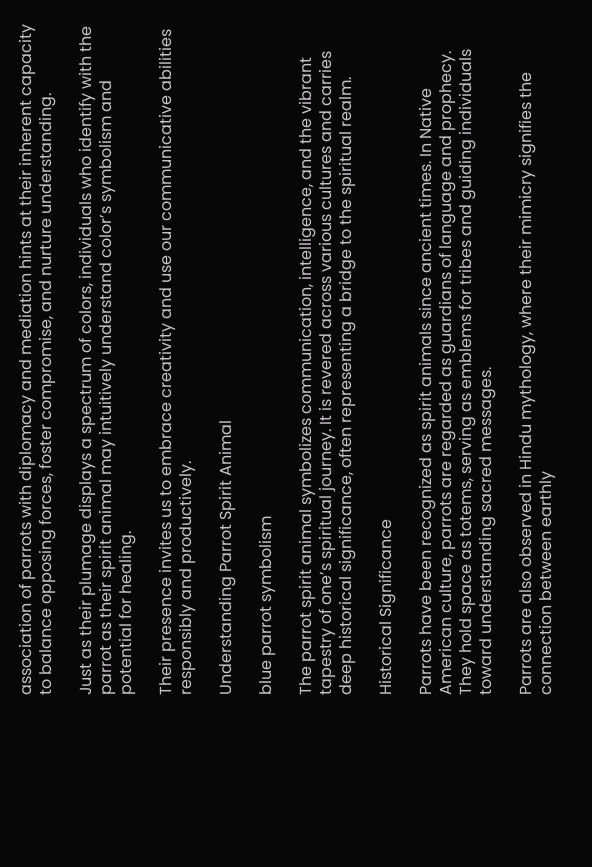association of parrots with diplomacy and mediation hints at their inherent capacity to balance opposing forces, foster compromise, and nurture understanding.

Just as their plumage displays a spectrum of colors, individuals who identify with the parrot as their spirit animal may intuitively understand color’s symbolism and potential for healing.

Their presence invites us to embrace creativity and use our communicative abilities responsibly and productively.

Understanding Parrot Spirit Animal

blue parrot symbolism

The parrot spirit animal symbolizes communication, intelligence, and the vibrant tapestry of one’s spiritual journey. It is revered across various cultures and carries deep historical significance, often representing a bridge to the spiritual realm.

Historical Significance

Parrots have been recognized as spirit animals since ancient times. In Native American culture, parrots are regarded as guardians of language and prophecy. They hold space as totems, serving as emblems for tribes and guiding individuals toward understanding sacred messages.

Parrots are also observed in Hindu mythology, where their mimicry signifies the connection between earthly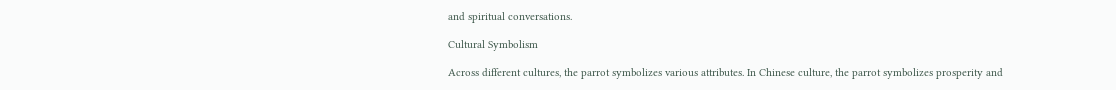and spiritual conversations.

Cultural Symbolism

Across different cultures, the parrot symbolizes various attributes. In Chinese culture, the parrot symbolizes prosperity and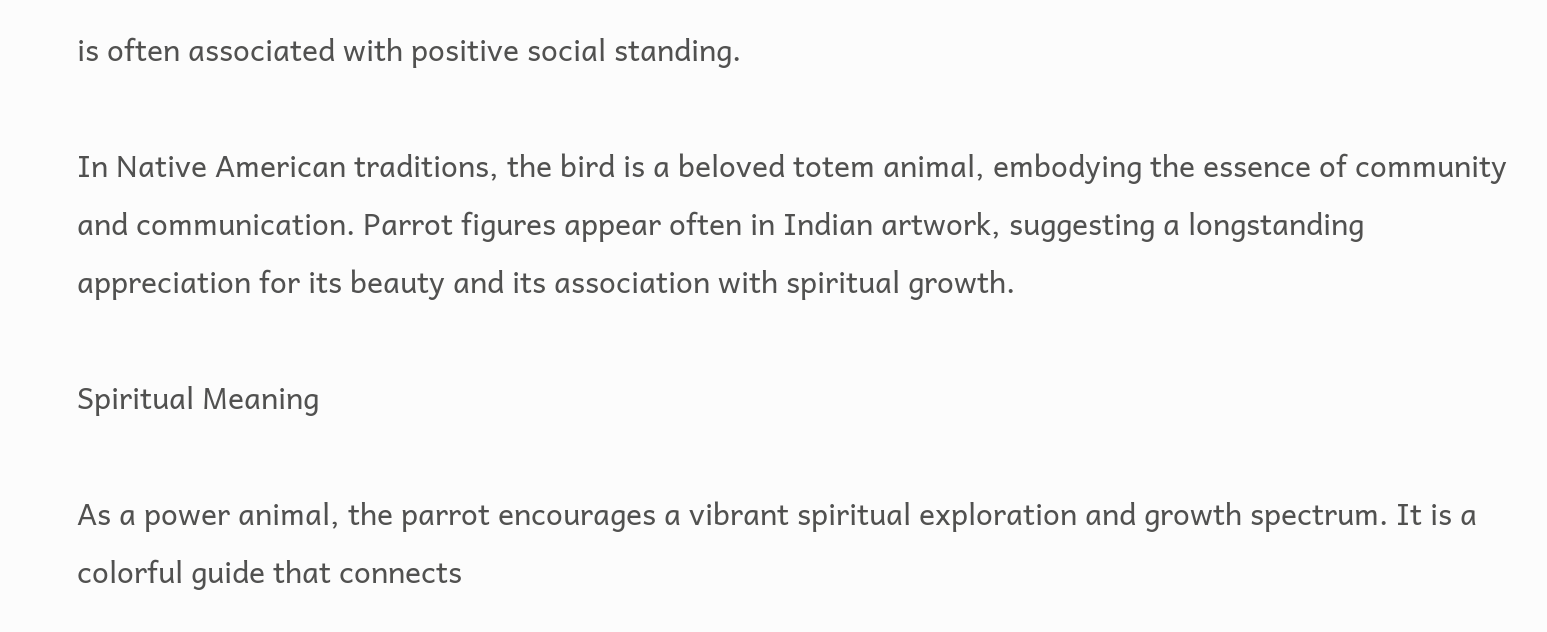is often associated with positive social standing.

In Native American traditions, the bird is a beloved totem animal, embodying the essence of community and communication. Parrot figures appear often in Indian artwork, suggesting a longstanding appreciation for its beauty and its association with spiritual growth.

Spiritual Meaning

As a power animal, the parrot encourages a vibrant spiritual exploration and growth spectrum. It is a colorful guide that connects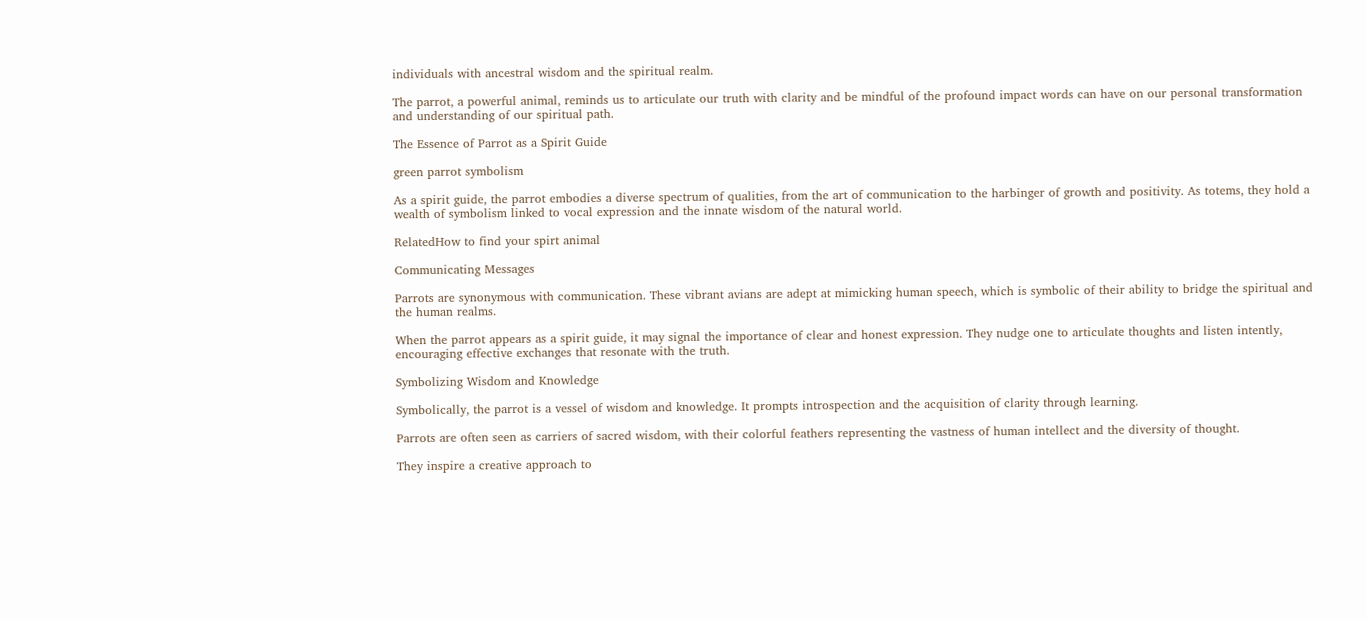individuals with ancestral wisdom and the spiritual realm.

The parrot, a powerful animal, reminds us to articulate our truth with clarity and be mindful of the profound impact words can have on our personal transformation and understanding of our spiritual path.

The Essence of Parrot as a Spirit Guide

green parrot symbolism

As a spirit guide, the parrot embodies a diverse spectrum of qualities, from the art of communication to the harbinger of growth and positivity. As totems, they hold a wealth of symbolism linked to vocal expression and the innate wisdom of the natural world.

RelatedHow to find your spirt animal

Communicating Messages

Parrots are synonymous with communication. These vibrant avians are adept at mimicking human speech, which is symbolic of their ability to bridge the spiritual and the human realms.

When the parrot appears as a spirit guide, it may signal the importance of clear and honest expression. They nudge one to articulate thoughts and listen intently, encouraging effective exchanges that resonate with the truth.

Symbolizing Wisdom and Knowledge

Symbolically, the parrot is a vessel of wisdom and knowledge. It prompts introspection and the acquisition of clarity through learning.

Parrots are often seen as carriers of sacred wisdom, with their colorful feathers representing the vastness of human intellect and the diversity of thought.

They inspire a creative approach to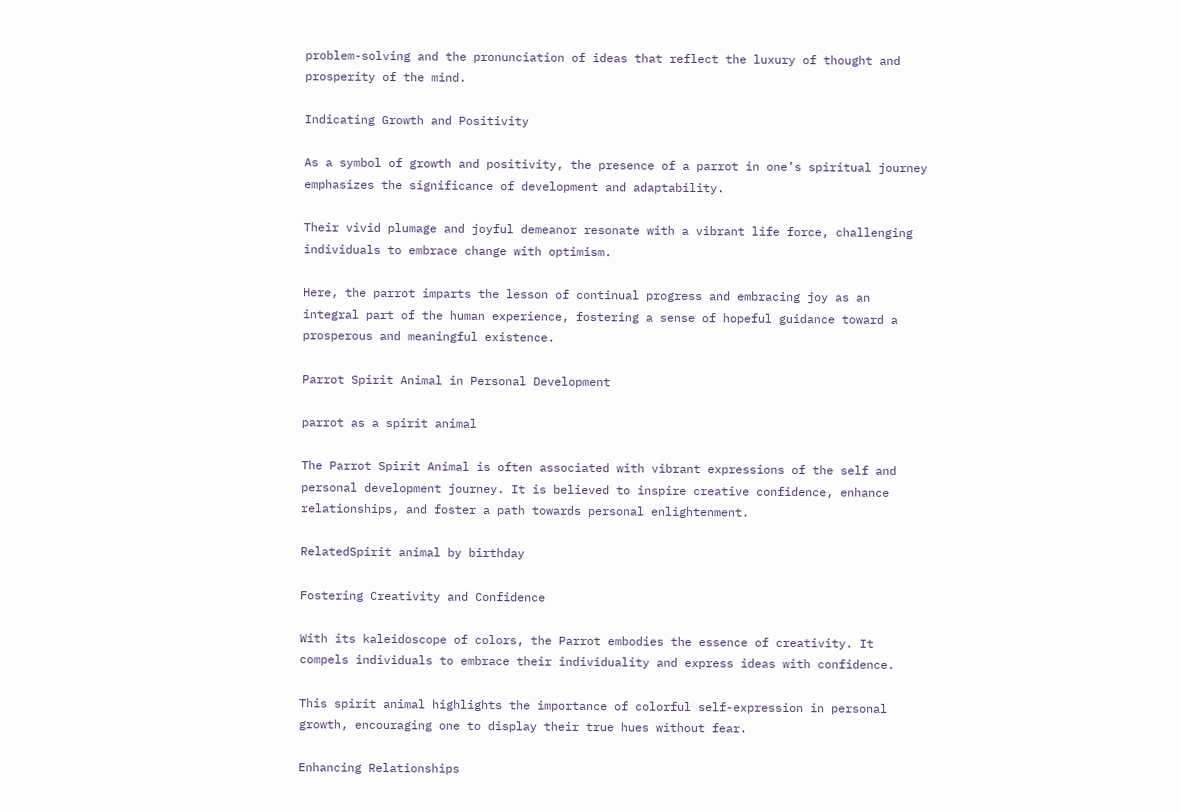problem-solving and the pronunciation of ideas that reflect the luxury of thought and prosperity of the mind.

Indicating Growth and Positivity

As a symbol of growth and positivity, the presence of a parrot in one’s spiritual journey emphasizes the significance of development and adaptability.

Their vivid plumage and joyful demeanor resonate with a vibrant life force, challenging individuals to embrace change with optimism.

Here, the parrot imparts the lesson of continual progress and embracing joy as an integral part of the human experience, fostering a sense of hopeful guidance toward a prosperous and meaningful existence.

Parrot Spirit Animal in Personal Development

parrot as a spirit animal

The Parrot Spirit Animal is often associated with vibrant expressions of the self and personal development journey. It is believed to inspire creative confidence, enhance relationships, and foster a path towards personal enlightenment.

RelatedSpirit animal by birthday

Fostering Creativity and Confidence

With its kaleidoscope of colors, the Parrot embodies the essence of creativity. It compels individuals to embrace their individuality and express ideas with confidence.

This spirit animal highlights the importance of colorful self-expression in personal growth, encouraging one to display their true hues without fear.

Enhancing Relationships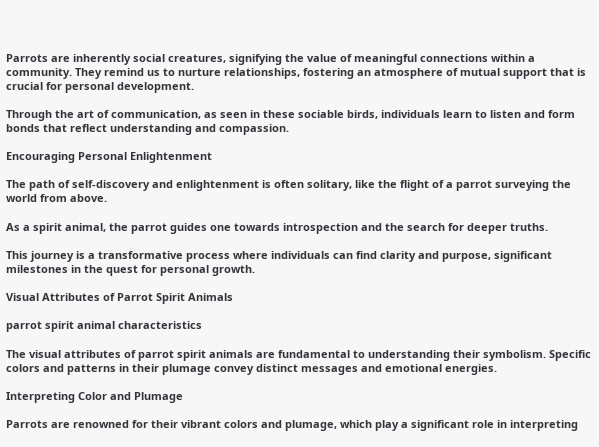Parrots are inherently social creatures, signifying the value of meaningful connections within a community. They remind us to nurture relationships, fostering an atmosphere of mutual support that is crucial for personal development.

Through the art of communication, as seen in these sociable birds, individuals learn to listen and form bonds that reflect understanding and compassion.

Encouraging Personal Enlightenment

The path of self-discovery and enlightenment is often solitary, like the flight of a parrot surveying the world from above.

As a spirit animal, the parrot guides one towards introspection and the search for deeper truths.

This journey is a transformative process where individuals can find clarity and purpose, significant milestones in the quest for personal growth.

Visual Attributes of Parrot Spirit Animals

parrot spirit animal characteristics

The visual attributes of parrot spirit animals are fundamental to understanding their symbolism. Specific colors and patterns in their plumage convey distinct messages and emotional energies.

Interpreting Color and Plumage

Parrots are renowned for their vibrant colors and plumage, which play a significant role in interpreting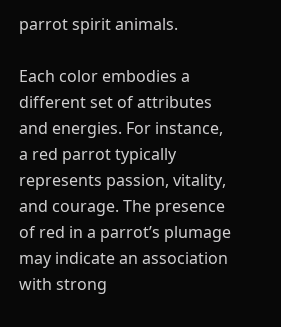parrot spirit animals.

Each color embodies a different set of attributes and energies. For instance, a red parrot typically represents passion, vitality, and courage. The presence of red in a parrot’s plumage may indicate an association with strong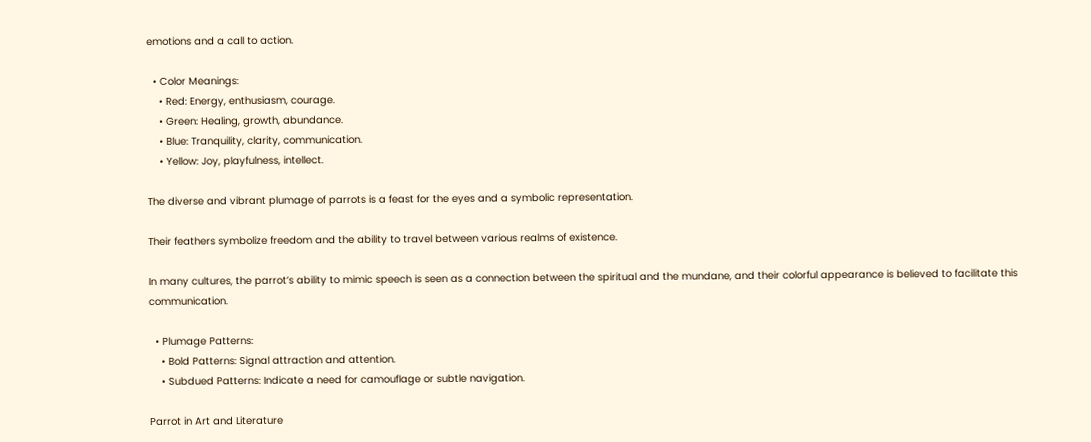emotions and a call to action.

  • Color Meanings:
    • Red: Energy, enthusiasm, courage.
    • Green: Healing, growth, abundance.
    • Blue: Tranquility, clarity, communication.
    • Yellow: Joy, playfulness, intellect.

The diverse and vibrant plumage of parrots is a feast for the eyes and a symbolic representation.

Their feathers symbolize freedom and the ability to travel between various realms of existence.

In many cultures, the parrot’s ability to mimic speech is seen as a connection between the spiritual and the mundane, and their colorful appearance is believed to facilitate this communication.

  • Plumage Patterns:
    • Bold Patterns: Signal attraction and attention.
    • Subdued Patterns: Indicate a need for camouflage or subtle navigation.

Parrot in Art and Literature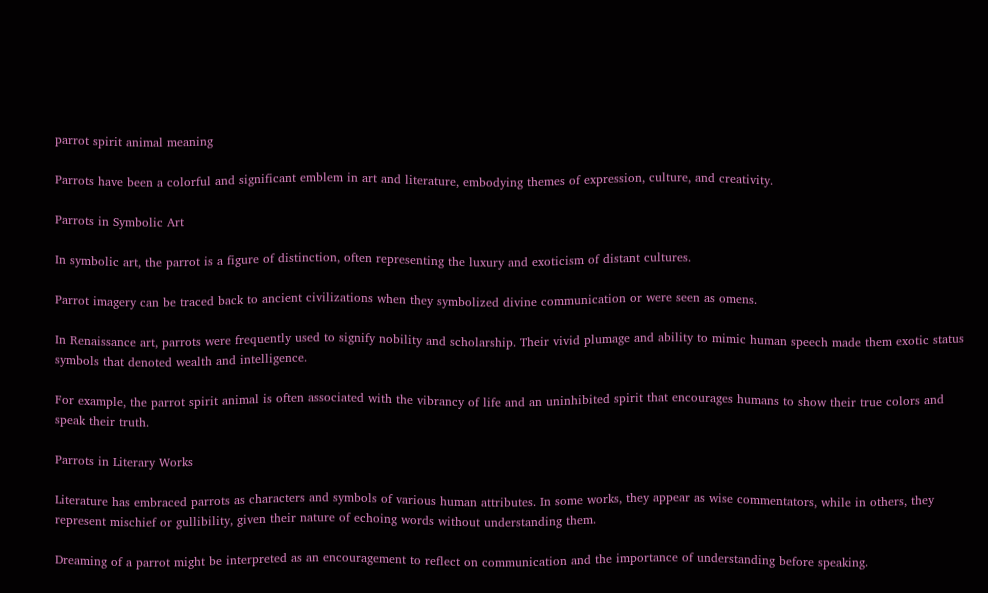parrot spirit animal meaning

Parrots have been a colorful and significant emblem in art and literature, embodying themes of expression, culture, and creativity.

Parrots in Symbolic Art

In symbolic art, the parrot is a figure of distinction, often representing the luxury and exoticism of distant cultures.

Parrot imagery can be traced back to ancient civilizations when they symbolized divine communication or were seen as omens.

In Renaissance art, parrots were frequently used to signify nobility and scholarship. Their vivid plumage and ability to mimic human speech made them exotic status symbols that denoted wealth and intelligence.

For example, the parrot spirit animal is often associated with the vibrancy of life and an uninhibited spirit that encourages humans to show their true colors and speak their truth.

Parrots in Literary Works

Literature has embraced parrots as characters and symbols of various human attributes. In some works, they appear as wise commentators, while in others, they represent mischief or gullibility, given their nature of echoing words without understanding them.

Dreaming of a parrot might be interpreted as an encouragement to reflect on communication and the importance of understanding before speaking.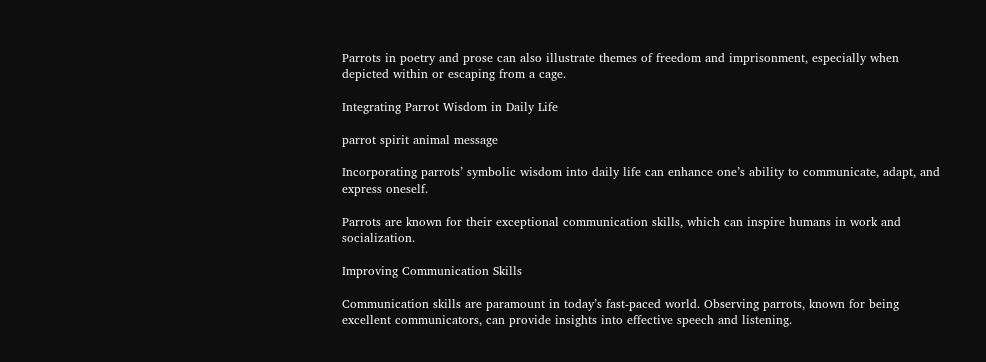Parrots in poetry and prose can also illustrate themes of freedom and imprisonment, especially when depicted within or escaping from a cage.

Integrating Parrot Wisdom in Daily Life

parrot spirit animal message

Incorporating parrots’ symbolic wisdom into daily life can enhance one’s ability to communicate, adapt, and express oneself.

Parrots are known for their exceptional communication skills, which can inspire humans in work and socialization.

Improving Communication Skills

Communication skills are paramount in today’s fast-paced world. Observing parrots, known for being excellent communicators, can provide insights into effective speech and listening.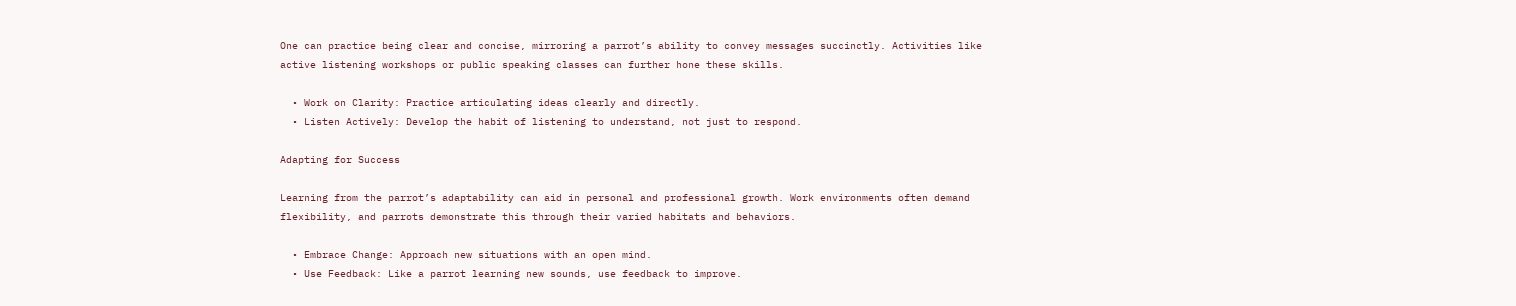One can practice being clear and concise, mirroring a parrot’s ability to convey messages succinctly. Activities like active listening workshops or public speaking classes can further hone these skills.

  • Work on Clarity: Practice articulating ideas clearly and directly.
  • Listen Actively: Develop the habit of listening to understand, not just to respond.

Adapting for Success

Learning from the parrot’s adaptability can aid in personal and professional growth. Work environments often demand flexibility, and parrots demonstrate this through their varied habitats and behaviors.

  • Embrace Change: Approach new situations with an open mind.
  • Use Feedback: Like a parrot learning new sounds, use feedback to improve.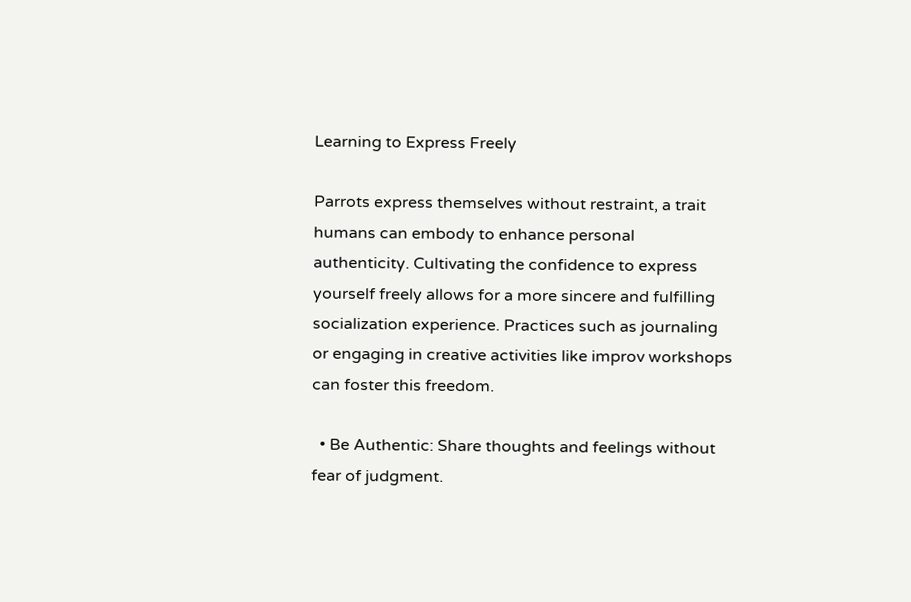Learning to Express Freely

Parrots express themselves without restraint, a trait humans can embody to enhance personal authenticity. Cultivating the confidence to express yourself freely allows for a more sincere and fulfilling socialization experience. Practices such as journaling or engaging in creative activities like improv workshops can foster this freedom.

  • Be Authentic: Share thoughts and feelings without fear of judgment.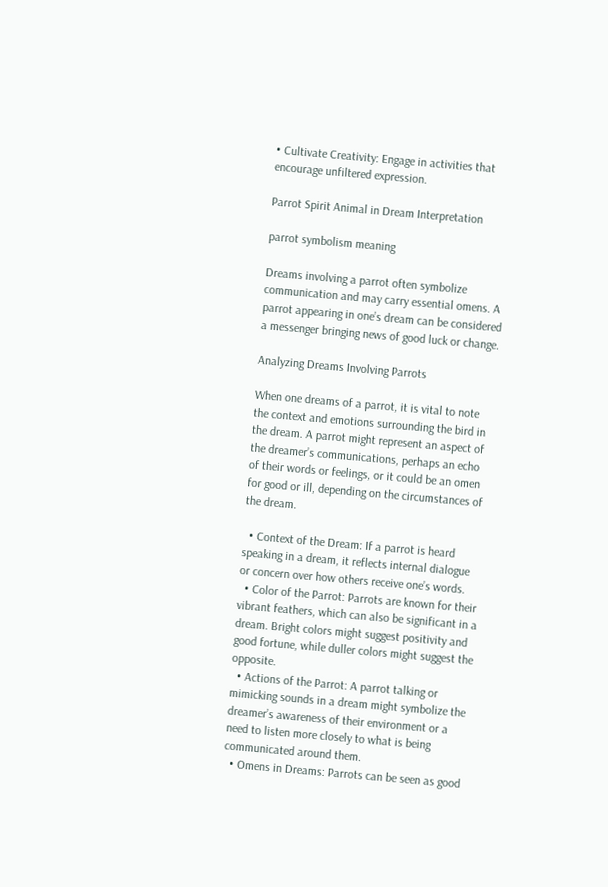• Cultivate Creativity: Engage in activities that encourage unfiltered expression.

Parrot Spirit Animal in Dream Interpretation

parrot symbolism meaning

Dreams involving a parrot often symbolize communication and may carry essential omens. A parrot appearing in one’s dream can be considered a messenger bringing news of good luck or change.

Analyzing Dreams Involving Parrots

When one dreams of a parrot, it is vital to note the context and emotions surrounding the bird in the dream. A parrot might represent an aspect of the dreamer’s communications, perhaps an echo of their words or feelings, or it could be an omen for good or ill, depending on the circumstances of the dream.

  • Context of the Dream: If a parrot is heard speaking in a dream, it reflects internal dialogue or concern over how others receive one’s words.
  • Color of the Parrot: Parrots are known for their vibrant feathers, which can also be significant in a dream. Bright colors might suggest positivity and good fortune, while duller colors might suggest the opposite.
  • Actions of the Parrot: A parrot talking or mimicking sounds in a dream might symbolize the dreamer’s awareness of their environment or a need to listen more closely to what is being communicated around them.
  • Omens in Dreams: Parrots can be seen as good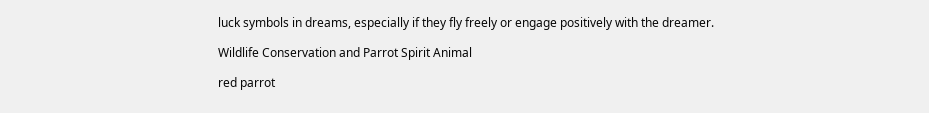luck symbols in dreams, especially if they fly freely or engage positively with the dreamer.

Wildlife Conservation and Parrot Spirit Animal

red parrot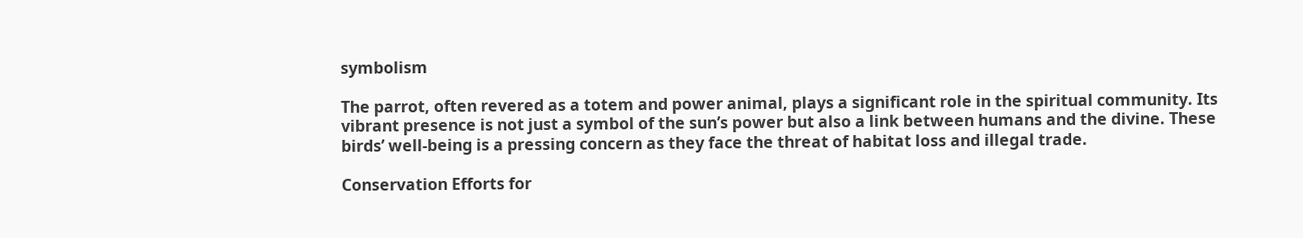symbolism

The parrot, often revered as a totem and power animal, plays a significant role in the spiritual community. Its vibrant presence is not just a symbol of the sun’s power but also a link between humans and the divine. These birds’ well-being is a pressing concern as they face the threat of habitat loss and illegal trade.

Conservation Efforts for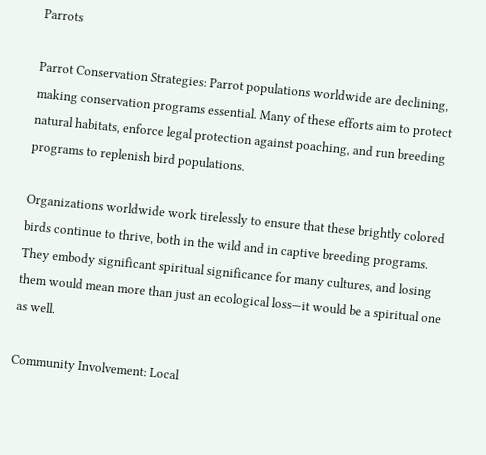Parrots

Parrot Conservation Strategies: Parrot populations worldwide are declining, making conservation programs essential. Many of these efforts aim to protect natural habitats, enforce legal protection against poaching, and run breeding programs to replenish bird populations.

Organizations worldwide work tirelessly to ensure that these brightly colored birds continue to thrive, both in the wild and in captive breeding programs. They embody significant spiritual significance for many cultures, and losing them would mean more than just an ecological loss—it would be a spiritual one as well.

Community Involvement: Local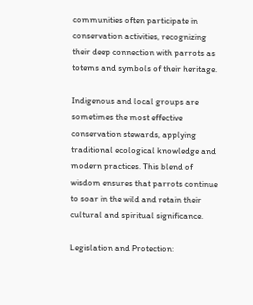communities often participate in conservation activities, recognizing their deep connection with parrots as totems and symbols of their heritage.

Indigenous and local groups are sometimes the most effective conservation stewards, applying traditional ecological knowledge and modern practices. This blend of wisdom ensures that parrots continue to soar in the wild and retain their cultural and spiritual significance.

Legislation and Protection: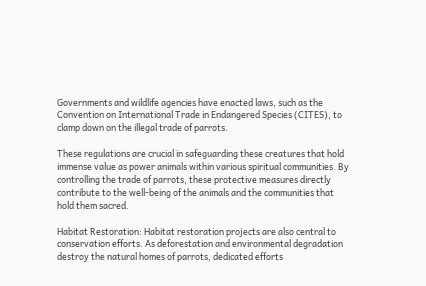Governments and wildlife agencies have enacted laws, such as the Convention on International Trade in Endangered Species (CITES), to clamp down on the illegal trade of parrots.

These regulations are crucial in safeguarding these creatures that hold immense value as power animals within various spiritual communities. By controlling the trade of parrots, these protective measures directly contribute to the well-being of the animals and the communities that hold them sacred.

Habitat Restoration: Habitat restoration projects are also central to conservation efforts. As deforestation and environmental degradation destroy the natural homes of parrots, dedicated efforts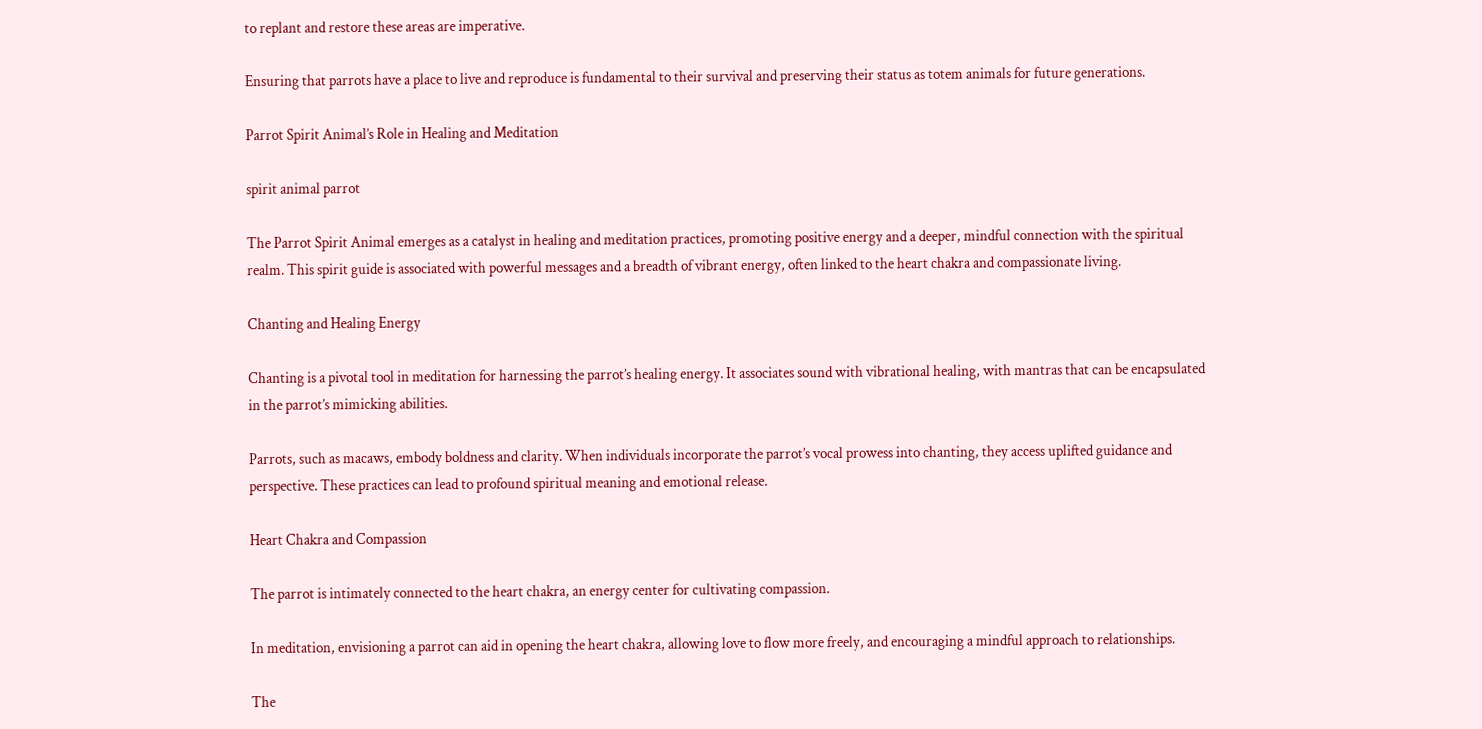to replant and restore these areas are imperative.

Ensuring that parrots have a place to live and reproduce is fundamental to their survival and preserving their status as totem animals for future generations.

Parrot Spirit Animal’s Role in Healing and Meditation

spirit animal parrot

The Parrot Spirit Animal emerges as a catalyst in healing and meditation practices, promoting positive energy and a deeper, mindful connection with the spiritual realm. This spirit guide is associated with powerful messages and a breadth of vibrant energy, often linked to the heart chakra and compassionate living.

Chanting and Healing Energy

Chanting is a pivotal tool in meditation for harnessing the parrot’s healing energy. It associates sound with vibrational healing, with mantras that can be encapsulated in the parrot’s mimicking abilities.

Parrots, such as macaws, embody boldness and clarity. When individuals incorporate the parrot’s vocal prowess into chanting, they access uplifted guidance and perspective. These practices can lead to profound spiritual meaning and emotional release.

Heart Chakra and Compassion

The parrot is intimately connected to the heart chakra, an energy center for cultivating compassion.

In meditation, envisioning a parrot can aid in opening the heart chakra, allowing love to flow more freely, and encouraging a mindful approach to relationships.

The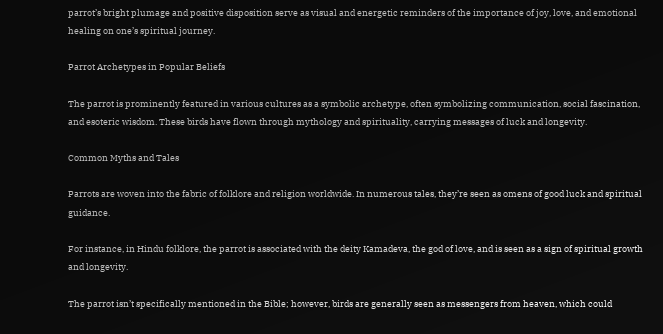parrot’s bright plumage and positive disposition serve as visual and energetic reminders of the importance of joy, love, and emotional healing on one’s spiritual journey.

Parrot Archetypes in Popular Beliefs

The parrot is prominently featured in various cultures as a symbolic archetype, often symbolizing communication, social fascination, and esoteric wisdom. These birds have flown through mythology and spirituality, carrying messages of luck and longevity.

Common Myths and Tales

Parrots are woven into the fabric of folklore and religion worldwide. In numerous tales, they’re seen as omens of good luck and spiritual guidance.

For instance, in Hindu folklore, the parrot is associated with the deity Kamadeva, the god of love, and is seen as a sign of spiritual growth and longevity.

The parrot isn’t specifically mentioned in the Bible; however, birds are generally seen as messengers from heaven, which could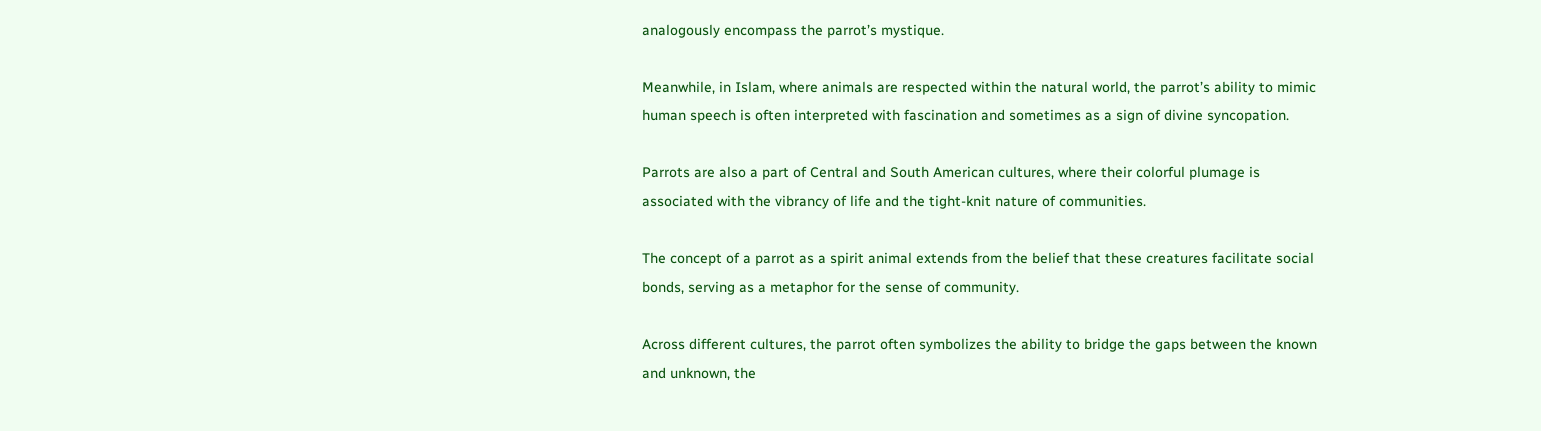analogously encompass the parrot’s mystique.

Meanwhile, in Islam, where animals are respected within the natural world, the parrot’s ability to mimic human speech is often interpreted with fascination and sometimes as a sign of divine syncopation.

Parrots are also a part of Central and South American cultures, where their colorful plumage is associated with the vibrancy of life and the tight-knit nature of communities.

The concept of a parrot as a spirit animal extends from the belief that these creatures facilitate social bonds, serving as a metaphor for the sense of community.

Across different cultures, the parrot often symbolizes the ability to bridge the gaps between the known and unknown, the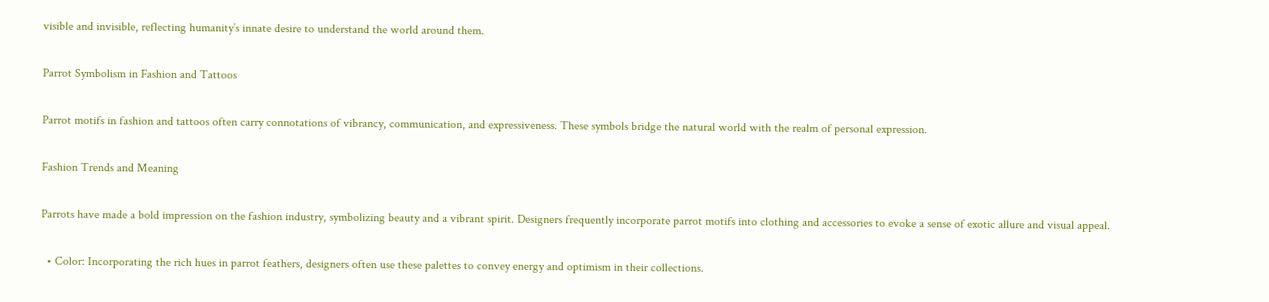visible and invisible, reflecting humanity’s innate desire to understand the world around them.

Parrot Symbolism in Fashion and Tattoos

Parrot motifs in fashion and tattoos often carry connotations of vibrancy, communication, and expressiveness. These symbols bridge the natural world with the realm of personal expression.

Fashion Trends and Meaning

Parrots have made a bold impression on the fashion industry, symbolizing beauty and a vibrant spirit. Designers frequently incorporate parrot motifs into clothing and accessories to evoke a sense of exotic allure and visual appeal.

  • Color: Incorporating the rich hues in parrot feathers, designers often use these palettes to convey energy and optimism in their collections.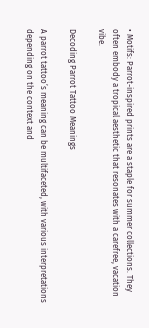• Motifs: Parrot-inspired prints are a staple for summer collections. They often embody a tropical aesthetic that resonates with a carefree, vacation vibe.

Decoding Parrot Tattoo Meanings

A parrot tattoo’s meaning can be multifaceted, with various interpretations depending on the context and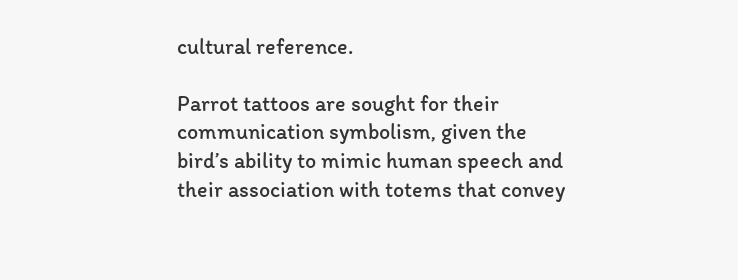cultural reference.

Parrot tattoos are sought for their communication symbolism, given the bird’s ability to mimic human speech and their association with totems that convey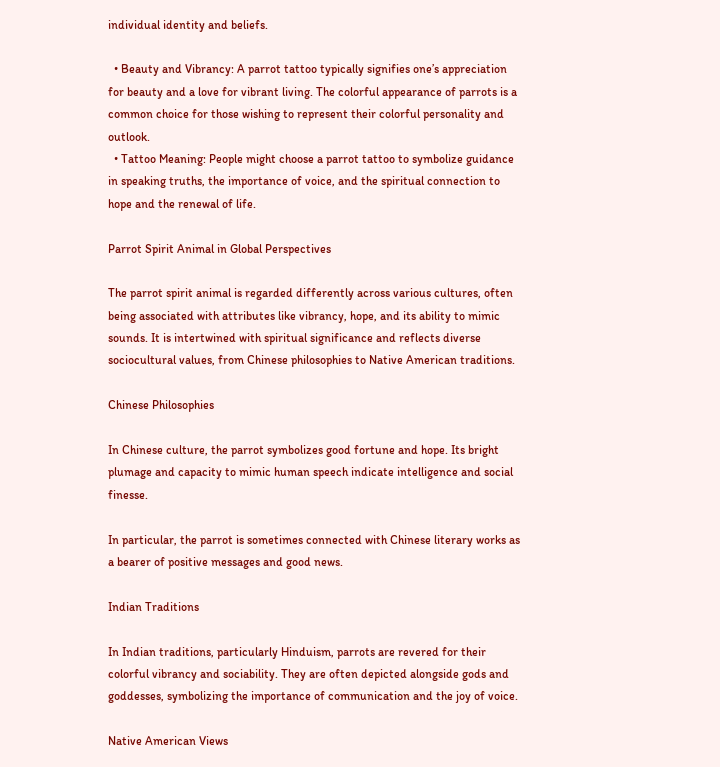individual identity and beliefs.

  • Beauty and Vibrancy: A parrot tattoo typically signifies one’s appreciation for beauty and a love for vibrant living. The colorful appearance of parrots is a common choice for those wishing to represent their colorful personality and outlook.
  • Tattoo Meaning: People might choose a parrot tattoo to symbolize guidance in speaking truths, the importance of voice, and the spiritual connection to hope and the renewal of life.

Parrot Spirit Animal in Global Perspectives

The parrot spirit animal is regarded differently across various cultures, often being associated with attributes like vibrancy, hope, and its ability to mimic sounds. It is intertwined with spiritual significance and reflects diverse sociocultural values, from Chinese philosophies to Native American traditions.

Chinese Philosophies

In Chinese culture, the parrot symbolizes good fortune and hope. Its bright plumage and capacity to mimic human speech indicate intelligence and social finesse.

In particular, the parrot is sometimes connected with Chinese literary works as a bearer of positive messages and good news.

Indian Traditions

In Indian traditions, particularly Hinduism, parrots are revered for their colorful vibrancy and sociability. They are often depicted alongside gods and goddesses, symbolizing the importance of communication and the joy of voice.

Native American Views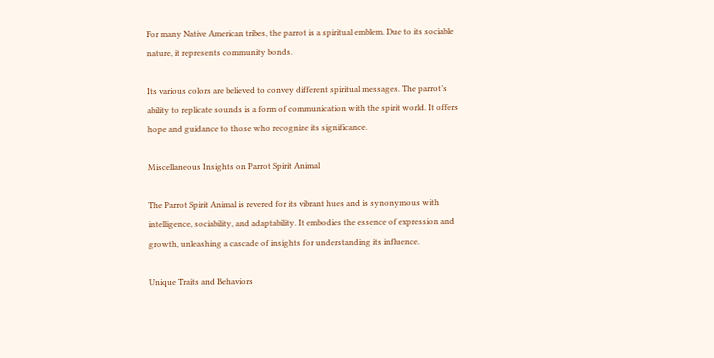For many Native American tribes, the parrot is a spiritual emblem. Due to its sociable nature, it represents community bonds.

Its various colors are believed to convey different spiritual messages. The parrot’s ability to replicate sounds is a form of communication with the spirit world. It offers hope and guidance to those who recognize its significance.

Miscellaneous Insights on Parrot Spirit Animal

The Parrot Spirit Animal is revered for its vibrant hues and is synonymous with intelligence, sociability, and adaptability. It embodies the essence of expression and growth, unleashing a cascade of insights for understanding its influence.

Unique Traits and Behaviors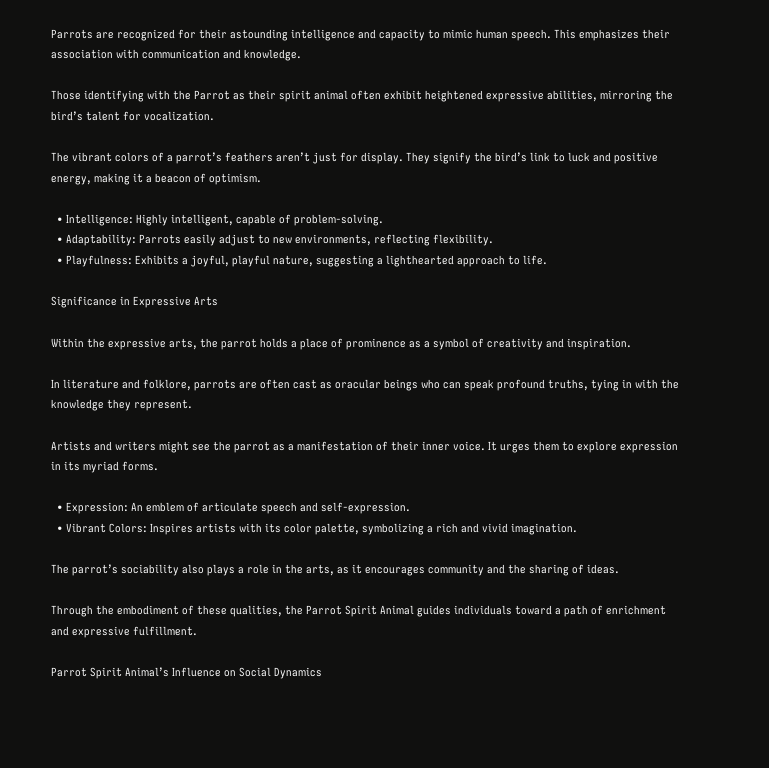Parrots are recognized for their astounding intelligence and capacity to mimic human speech. This emphasizes their association with communication and knowledge.

Those identifying with the Parrot as their spirit animal often exhibit heightened expressive abilities, mirroring the bird’s talent for vocalization.

The vibrant colors of a parrot’s feathers aren’t just for display. They signify the bird’s link to luck and positive energy, making it a beacon of optimism.

  • Intelligence: Highly intelligent, capable of problem-solving.
  • Adaptability: Parrots easily adjust to new environments, reflecting flexibility.
  • Playfulness: Exhibits a joyful, playful nature, suggesting a lighthearted approach to life.

Significance in Expressive Arts

Within the expressive arts, the parrot holds a place of prominence as a symbol of creativity and inspiration.

In literature and folklore, parrots are often cast as oracular beings who can speak profound truths, tying in with the knowledge they represent.

Artists and writers might see the parrot as a manifestation of their inner voice. It urges them to explore expression in its myriad forms.

  • Expression: An emblem of articulate speech and self-expression.
  • Vibrant Colors: Inspires artists with its color palette, symbolizing a rich and vivid imagination.

The parrot’s sociability also plays a role in the arts, as it encourages community and the sharing of ideas.

Through the embodiment of these qualities, the Parrot Spirit Animal guides individuals toward a path of enrichment and expressive fulfillment.

Parrot Spirit Animal’s Influence on Social Dynamics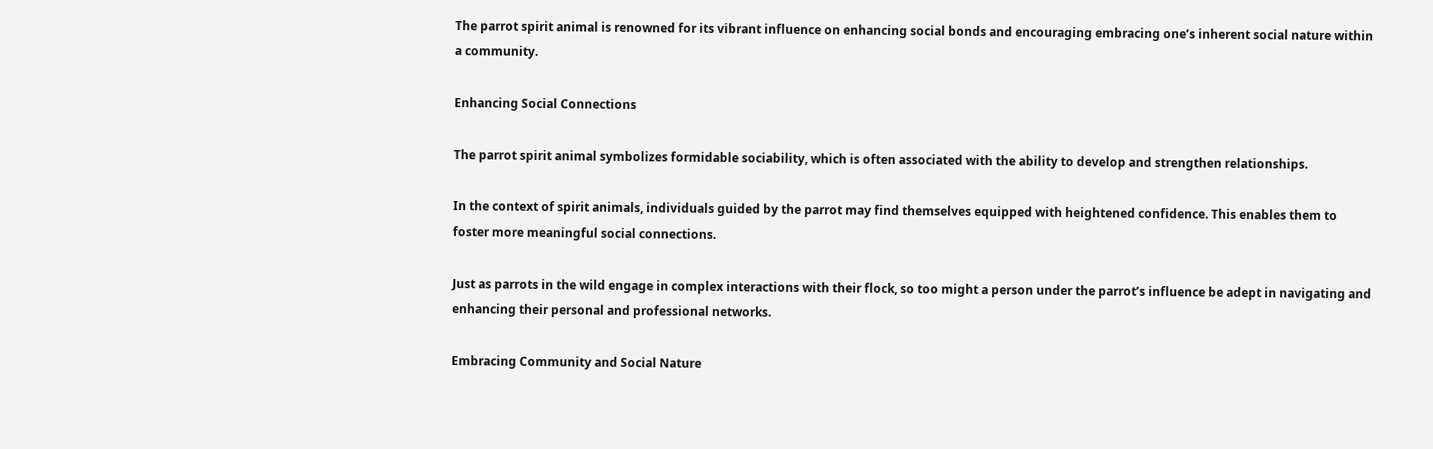The parrot spirit animal is renowned for its vibrant influence on enhancing social bonds and encouraging embracing one’s inherent social nature within a community.

Enhancing Social Connections

The parrot spirit animal symbolizes formidable sociability, which is often associated with the ability to develop and strengthen relationships.

In the context of spirit animals, individuals guided by the parrot may find themselves equipped with heightened confidence. This enables them to foster more meaningful social connections.

Just as parrots in the wild engage in complex interactions with their flock, so too might a person under the parrot’s influence be adept in navigating and enhancing their personal and professional networks.

Embracing Community and Social Nature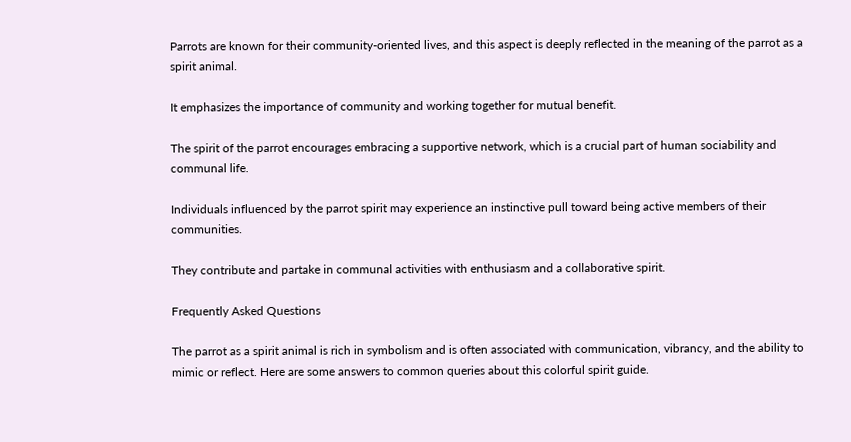Parrots are known for their community-oriented lives, and this aspect is deeply reflected in the meaning of the parrot as a spirit animal.

It emphasizes the importance of community and working together for mutual benefit.

The spirit of the parrot encourages embracing a supportive network, which is a crucial part of human sociability and communal life.

Individuals influenced by the parrot spirit may experience an instinctive pull toward being active members of their communities.

They contribute and partake in communal activities with enthusiasm and a collaborative spirit.

Frequently Asked Questions

The parrot as a spirit animal is rich in symbolism and is often associated with communication, vibrancy, and the ability to mimic or reflect. Here are some answers to common queries about this colorful spirit guide.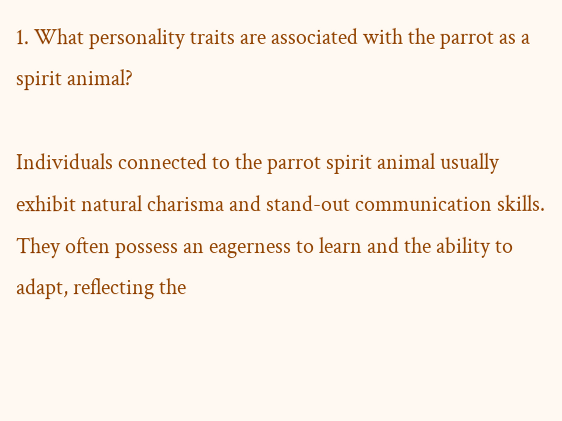1. What personality traits are associated with the parrot as a spirit animal?

Individuals connected to the parrot spirit animal usually exhibit natural charisma and stand-out communication skills. They often possess an eagerness to learn and the ability to adapt, reflecting the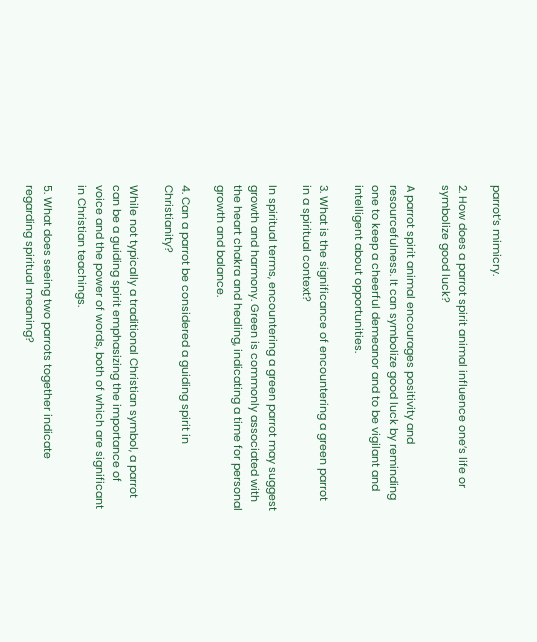parrot’s mimicry.

2. How does a parrot spirit animal influence one’s life or symbolize good luck?

A parrot spirit animal encourages positivity and resourcefulness. It can symbolize good luck by reminding one to keep a cheerful demeanor and to be vigilant and intelligent about opportunities.

3. What is the significance of encountering a green parrot in a spiritual context?

In spiritual terms, encountering a green parrot may suggest growth and harmony. Green is commonly associated with the heart chakra and healing, indicating a time for personal growth and balance.

4. Can a parrot be considered a guiding spirit in Christianity?

While not typically a traditional Christian symbol, a parrot can be a guiding spirit emphasizing the importance of voice and the power of words, both of which are significant in Christian teachings.

5. What does seeing two parrots together indicate regarding spiritual meaning?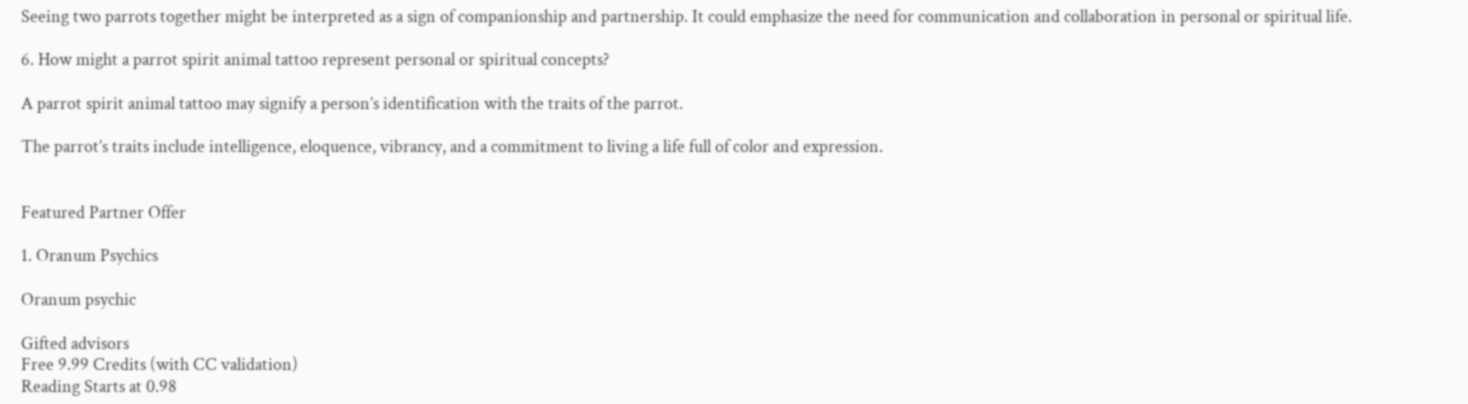Seeing two parrots together might be interpreted as a sign of companionship and partnership. It could emphasize the need for communication and collaboration in personal or spiritual life.

6. How might a parrot spirit animal tattoo represent personal or spiritual concepts?

A parrot spirit animal tattoo may signify a person’s identification with the traits of the parrot.

The parrot’s traits include intelligence, eloquence, vibrancy, and a commitment to living a life full of color and expression.


Featured Partner Offer

1. Oranum Psychics

Oranum psychic

Gifted advisors
Free 9.99 Credits (with CC validation)
Reading Starts at 0.98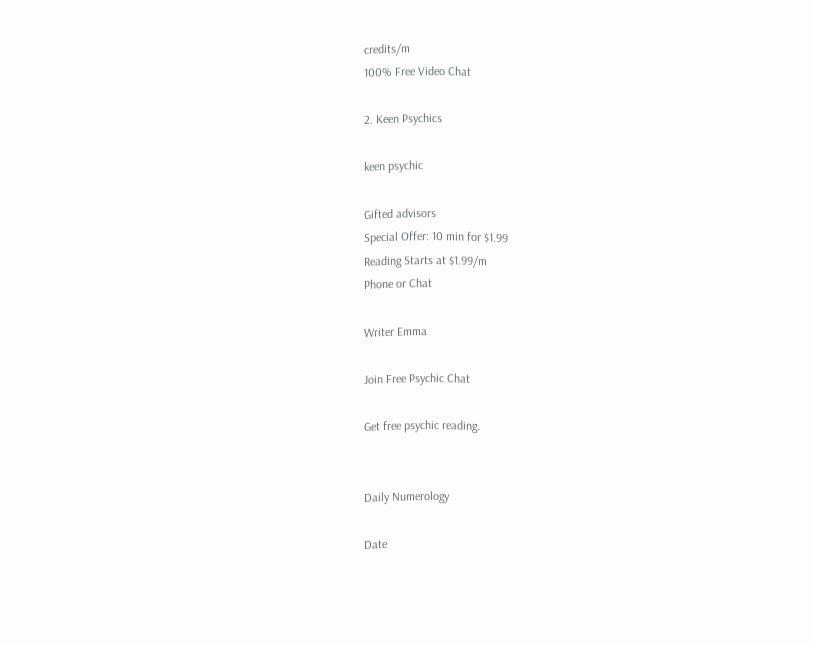credits/m
100% Free Video Chat

2. Keen Psychics

keen psychic

Gifted advisors
Special Offer: 10 min for $1.99
Reading Starts at $1.99/m
Phone or Chat

Writer Emma

Join Free Psychic Chat

Get free psychic reading.


Daily Numerology

Date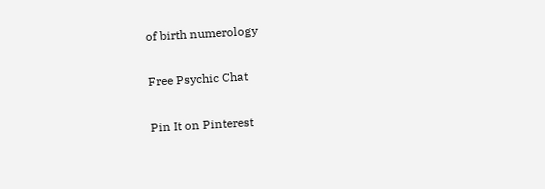of birth numerology

Free Psychic Chat

Pin It on Pinterest